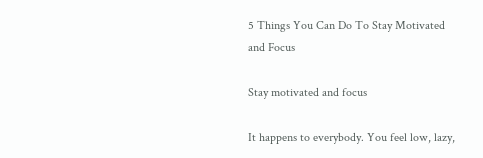5 Things You Can Do To Stay Motivated and Focus

Stay motivated and focus

It happens to everybody. You feel low, lazy,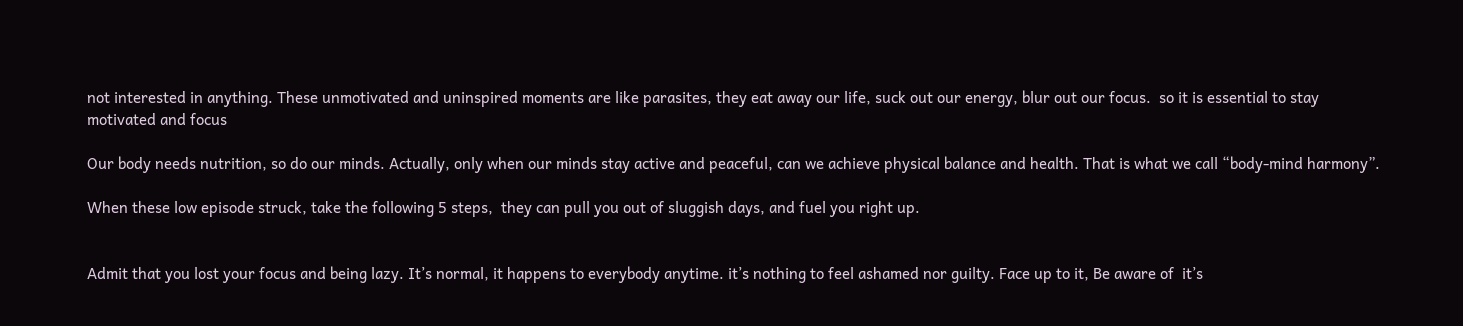not interested in anything. These unmotivated and uninspired moments are like parasites, they eat away our life, suck out our energy, blur out our focus.  so it is essential to stay motivated and focus

Our body needs nutrition, so do our minds. Actually, only when our minds stay active and peaceful, can we achieve physical balance and health. That is what we call “body-mind harmony”.

When these low episode struck, take the following 5 steps,  they can pull you out of sluggish days, and fuel you right up.


Admit that you lost your focus and being lazy. It’s normal, it happens to everybody anytime. it’s nothing to feel ashamed nor guilty. Face up to it, Be aware of  it’s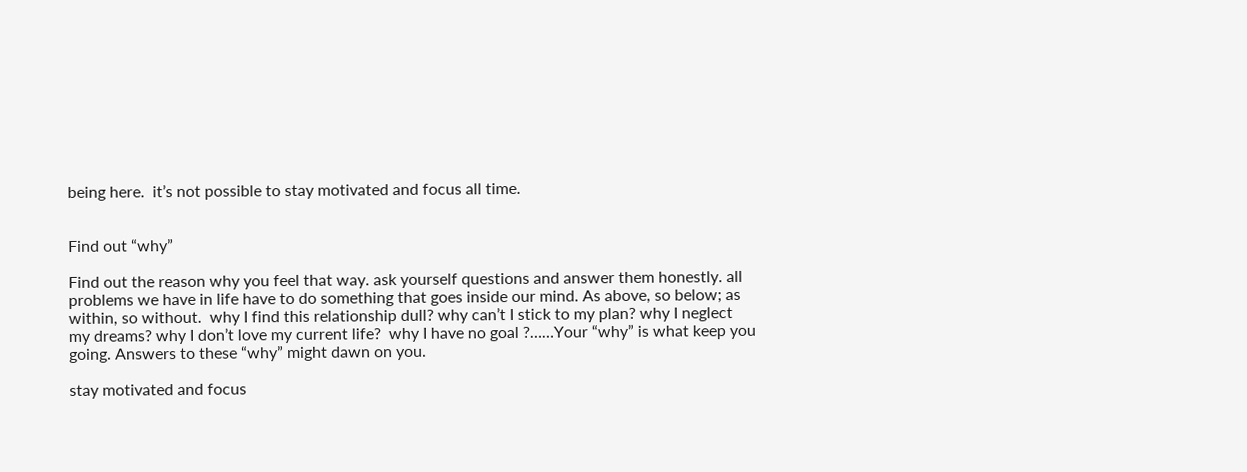being here.  it’s not possible to stay motivated and focus all time.


Find out “why”

Find out the reason why you feel that way. ask yourself questions and answer them honestly. all problems we have in life have to do something that goes inside our mind. As above, so below; as within, so without.  why I find this relationship dull? why can’t I stick to my plan? why I neglect my dreams? why I don’t love my current life?  why I have no goal ?……Your “why” is what keep you going. Answers to these “why” might dawn on you.

stay motivated and focus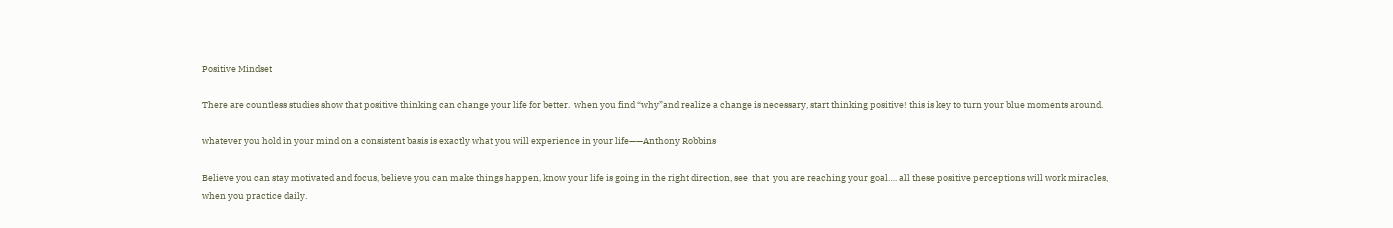Positive Mindset

There are countless studies show that positive thinking can change your life for better.  when you find “why”and realize a change is necessary, start thinking positive! this is key to turn your blue moments around.

whatever you hold in your mind on a consistent basis is exactly what you will experience in your life——Anthony Robbins

Believe you can stay motivated and focus, believe you can make things happen, know your life is going in the right direction, see  that  you are reaching your goal…. all these positive perceptions will work miracles, when you practice daily.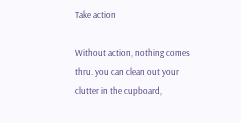Take action

Without action, nothing comes thru. you can clean out your clutter in the cupboard,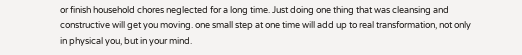or finish household chores neglected for a long time. Just doing one thing that was cleansing and constructive will get you moving. one small step at one time will add up to real transformation, not only in physical you, but in your mind.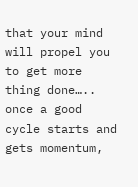that your mind will propel you to get more thing done….. once a good cycle starts and gets momentum,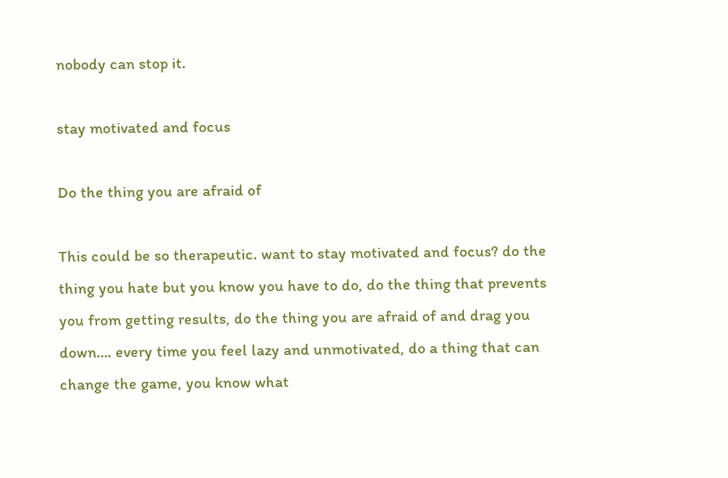nobody can stop it.

stay motivated and focus

Do the thing you are afraid of

This could be so therapeutic. want to stay motivated and focus? do the thing you hate but you know you have to do, do the thing that prevents you from getting results, do the thing you are afraid of and drag you down…. every time you feel lazy and unmotivated, do a thing that can change the game, you know what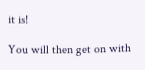it is!

You will then get on with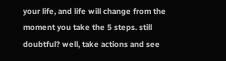your life, and life will change from the moment you take the 5 steps. still doubtful? well, take actions and see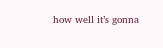how well it’s gonna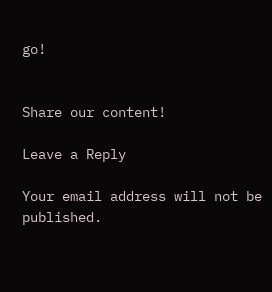go!


Share our content!

Leave a Reply

Your email address will not be published.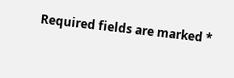Required fields are marked *